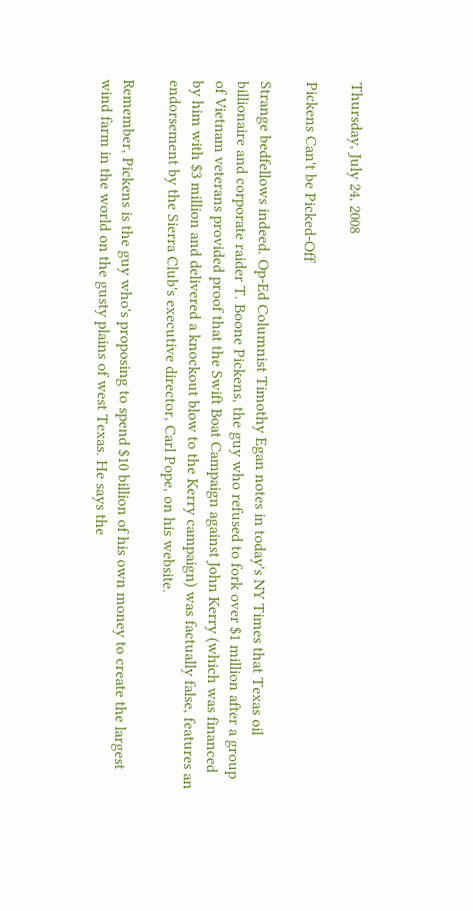Thursday, July 24, 2008

Pickens Can't be Picked-Off

Strange bedfellows indeed. Op-Ed Columnist Timothy Egan notes in today's NY Times that Texas oil billionaire and corporate raider T. Boone Pickens, the guy who refused to fork over $1 million after a group of Vietnam veterans provided proof that the Swift Boat Campaign against John Kerry (which was financed by him with $3 million and delivered a knockout blow to the Kerry campaign) was factually false, features an endorsement by the Sierra Club's executive director, Carl Pope, on his website.

Remember, Pickens is the guy who's proposing to spend $10 billion of his own money to create the largest wind farm in the world on the gusty plains of west Texas. He says the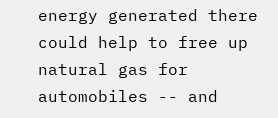energy generated there could help to free up natural gas for automobiles -- and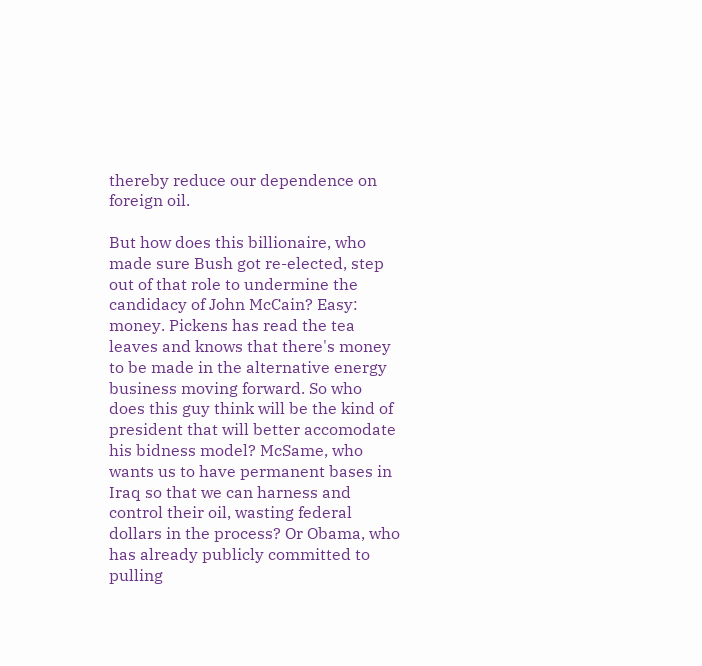thereby reduce our dependence on foreign oil.

But how does this billionaire, who made sure Bush got re-elected, step out of that role to undermine the candidacy of John McCain? Easy: money. Pickens has read the tea leaves and knows that there's money to be made in the alternative energy business moving forward. So who does this guy think will be the kind of president that will better accomodate his bidness model? McSame, who wants us to have permanent bases in Iraq so that we can harness and control their oil, wasting federal dollars in the process? Or Obama, who has already publicly committed to pulling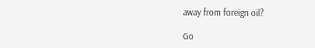away from foreign oil?

Go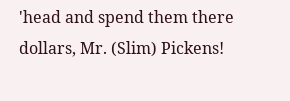'head and spend them there dollars, Mr. (Slim) Pickens!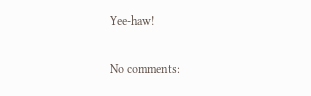Yee-haw!

No comments: